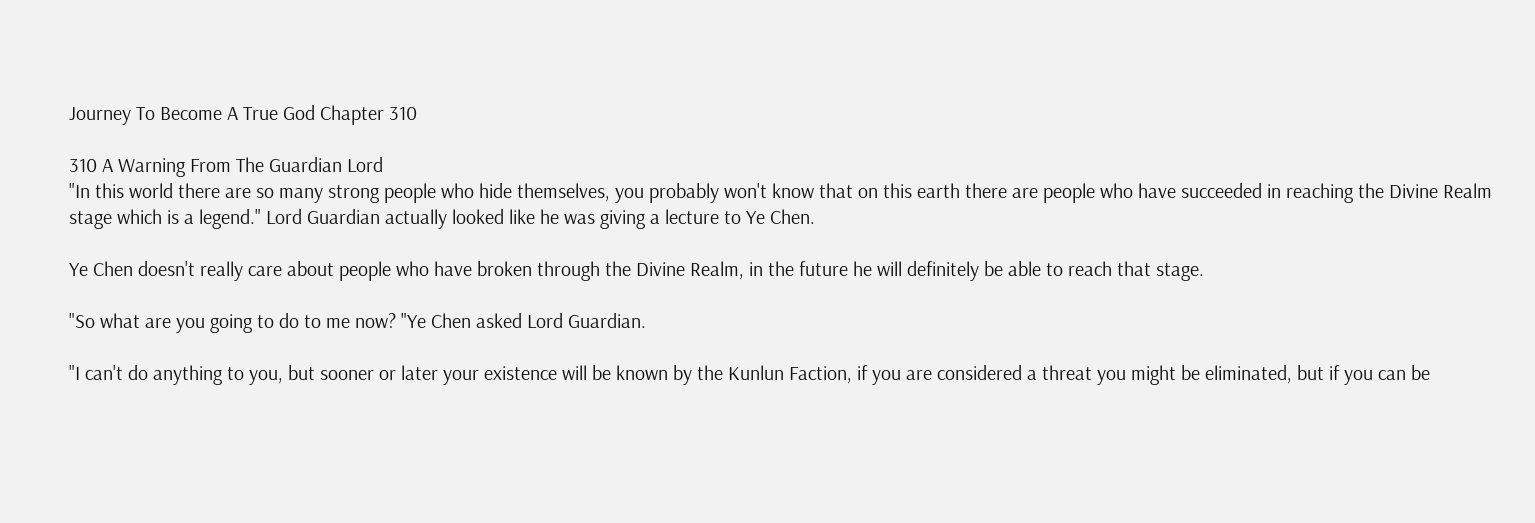Journey To Become A True God Chapter 310

310 A Warning From The Guardian Lord
"In this world there are so many strong people who hide themselves, you probably won't know that on this earth there are people who have succeeded in reaching the Divine Realm stage which is a legend." Lord Guardian actually looked like he was giving a lecture to Ye Chen.

Ye Chen doesn't really care about people who have broken through the Divine Realm, in the future he will definitely be able to reach that stage.

"So what are you going to do to me now? "Ye Chen asked Lord Guardian.

"I can't do anything to you, but sooner or later your existence will be known by the Kunlun Faction, if you are considered a threat you might be eliminated, but if you can be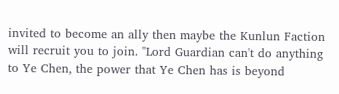invited to become an ally then maybe the Kunlun Faction will recruit you to join. "Lord Guardian can't do anything to Ye Chen, the power that Ye Chen has is beyond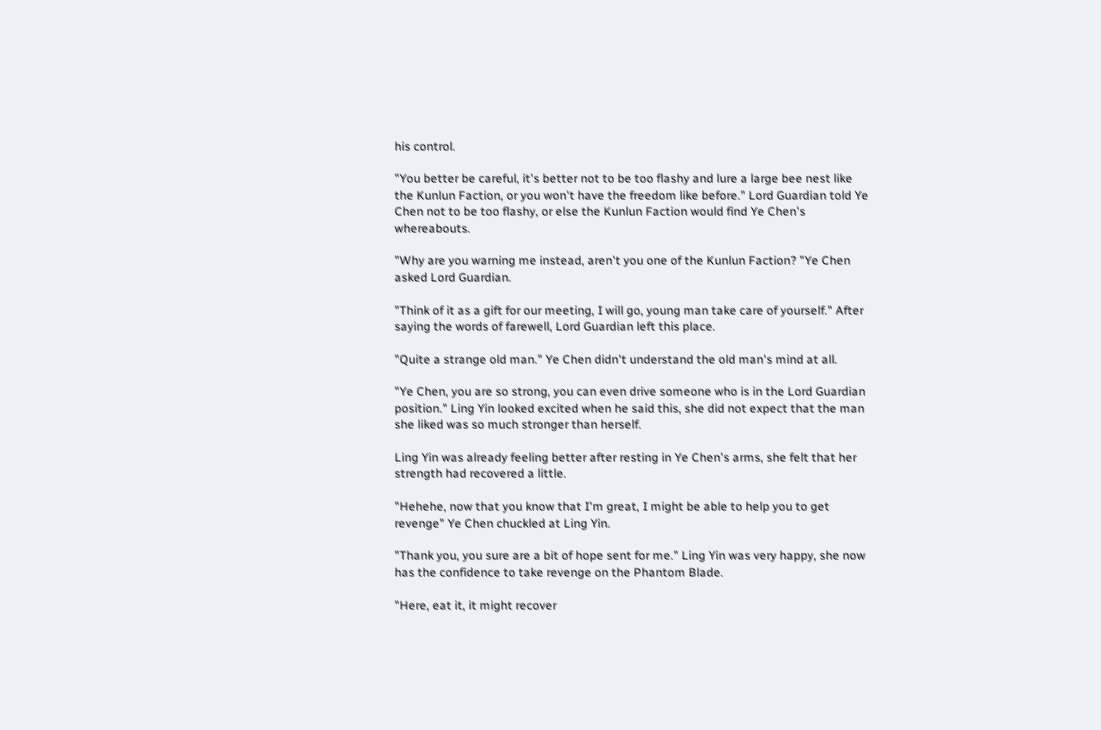his control.

"You better be careful, it's better not to be too flashy and lure a large bee nest like the Kunlun Faction, or you won't have the freedom like before." Lord Guardian told Ye Chen not to be too flashy, or else the Kunlun Faction would find Ye Chen's whereabouts.

"Why are you warning me instead, aren't you one of the Kunlun Faction? "Ye Chen asked Lord Guardian.

"Think of it as a gift for our meeting, I will go, young man take care of yourself." After saying the words of farewell, Lord Guardian left this place.

"Quite a strange old man." Ye Chen didn't understand the old man's mind at all.

"Ye Chen, you are so strong, you can even drive someone who is in the Lord Guardian position." Ling Yin looked excited when he said this, she did not expect that the man she liked was so much stronger than herself.

Ling Yin was already feeling better after resting in Ye Chen's arms, she felt that her strength had recovered a little.

"Hehehe, now that you know that I'm great, I might be able to help you to get revenge" Ye Chen chuckled at Ling Yin.

"Thank you, you sure are a bit of hope sent for me." Ling Yin was very happy, she now has the confidence to take revenge on the Phantom Blade.

"Here, eat it, it might recover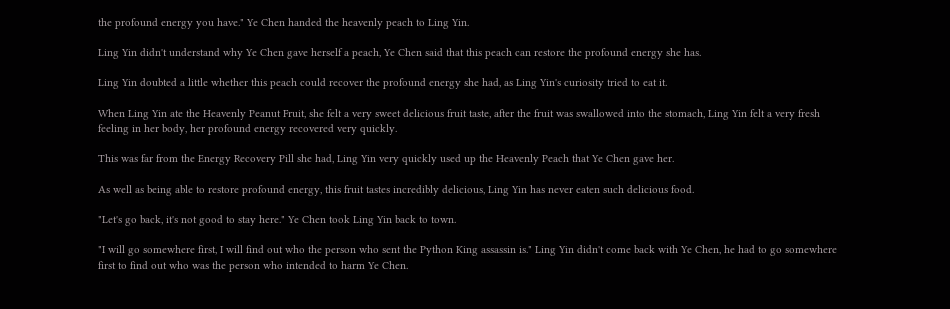the profound energy you have." Ye Chen handed the heavenly peach to Ling Yin.

Ling Yin didn't understand why Ye Chen gave herself a peach, Ye Chen said that this peach can restore the profound energy she has.

Ling Yin doubted a little whether this peach could recover the profound energy she had, as Ling Yin's curiosity tried to eat it.

When Ling Yin ate the Heavenly Peanut Fruit, she felt a very sweet delicious fruit taste, after the fruit was swallowed into the stomach, Ling Yin felt a very fresh feeling in her body, her profound energy recovered very quickly.

This was far from the Energy Recovery Pill she had, Ling Yin very quickly used up the Heavenly Peach that Ye Chen gave her.

As well as being able to restore profound energy, this fruit tastes incredibly delicious, Ling Yin has never eaten such delicious food.

"Let's go back, it's not good to stay here." Ye Chen took Ling Yin back to town.

"I will go somewhere first, I will find out who the person who sent the Python King assassin is." Ling Yin didn't come back with Ye Chen, he had to go somewhere first to find out who was the person who intended to harm Ye Chen.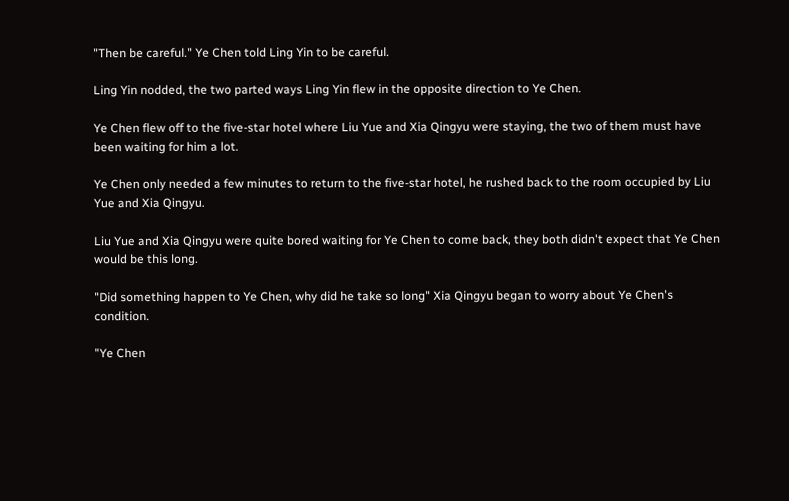"Then be careful." Ye Chen told Ling Yin to be careful.

Ling Yin nodded, the two parted ways Ling Yin flew in the opposite direction to Ye Chen.

Ye Chen flew off to the five-star hotel where Liu Yue and Xia Qingyu were staying, the two of them must have been waiting for him a lot.

Ye Chen only needed a few minutes to return to the five-star hotel, he rushed back to the room occupied by Liu Yue and Xia Qingyu.

Liu Yue and Xia Qingyu were quite bored waiting for Ye Chen to come back, they both didn't expect that Ye Chen would be this long.

"Did something happen to Ye Chen, why did he take so long" Xia Qingyu began to worry about Ye Chen's condition.

"Ye Chen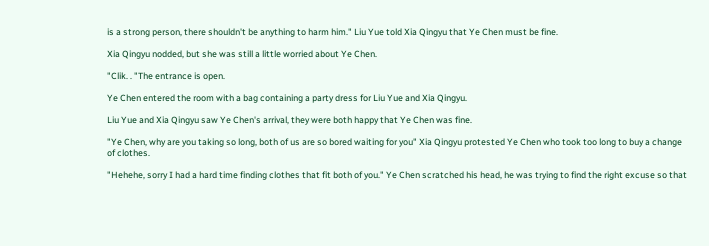is a strong person, there shouldn't be anything to harm him." Liu Yue told Xia Qingyu that Ye Chen must be fine.

Xia Qingyu nodded, but she was still a little worried about Ye Chen.

"Clik. . "The entrance is open.

Ye Chen entered the room with a bag containing a party dress for Liu Yue and Xia Qingyu.

Liu Yue and Xia Qingyu saw Ye Chen's arrival, they were both happy that Ye Chen was fine.

"Ye Chen, why are you taking so long, both of us are so bored waiting for you" Xia Qingyu protested Ye Chen who took too long to buy a change of clothes.

"Hehehe, sorry I had a hard time finding clothes that fit both of you." Ye Chen scratched his head, he was trying to find the right excuse so that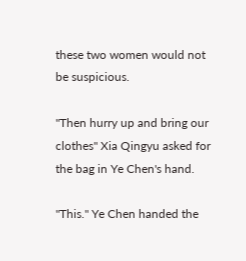these two women would not be suspicious.

"Then hurry up and bring our clothes" Xia Qingyu asked for the bag in Ye Chen's hand.

"This." Ye Chen handed the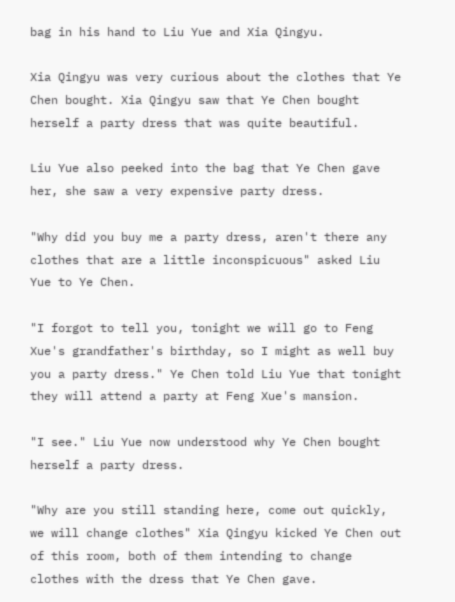bag in his hand to Liu Yue and Xia Qingyu.

Xia Qingyu was very curious about the clothes that Ye Chen bought. Xia Qingyu saw that Ye Chen bought herself a party dress that was quite beautiful.

Liu Yue also peeked into the bag that Ye Chen gave her, she saw a very expensive party dress.

"Why did you buy me a party dress, aren't there any clothes that are a little inconspicuous" asked Liu Yue to Ye Chen.

"I forgot to tell you, tonight we will go to Feng Xue's grandfather's birthday, so I might as well buy you a party dress." Ye Chen told Liu Yue that tonight they will attend a party at Feng Xue's mansion.

"I see." Liu Yue now understood why Ye Chen bought herself a party dress.

"Why are you still standing here, come out quickly, we will change clothes" Xia Qingyu kicked Ye Chen out of this room, both of them intending to change clothes with the dress that Ye Chen gave.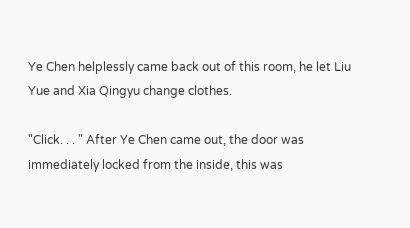Ye Chen helplessly came back out of this room, he let Liu Yue and Xia Qingyu change clothes.

"Click. . . " After Ye Chen came out, the door was immediately locked from the inside, this was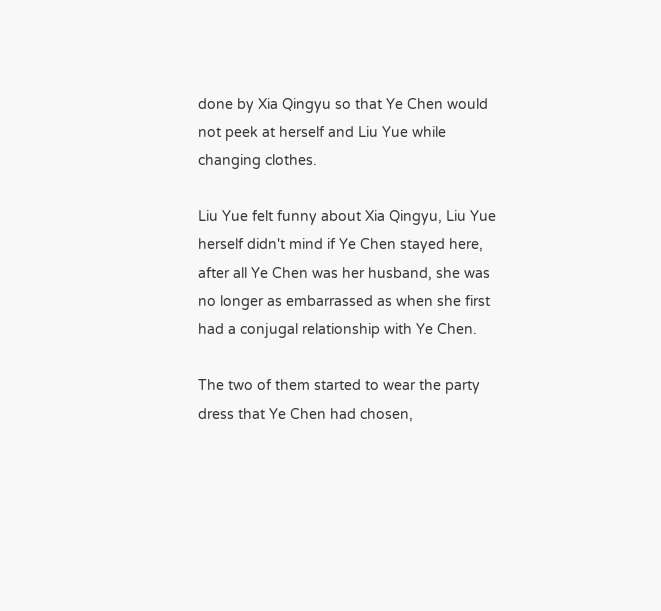done by Xia Qingyu so that Ye Chen would not peek at herself and Liu Yue while changing clothes.

Liu Yue felt funny about Xia Qingyu, Liu Yue herself didn't mind if Ye Chen stayed here, after all Ye Chen was her husband, she was no longer as embarrassed as when she first had a conjugal relationship with Ye Chen.

The two of them started to wear the party dress that Ye Chen had chosen,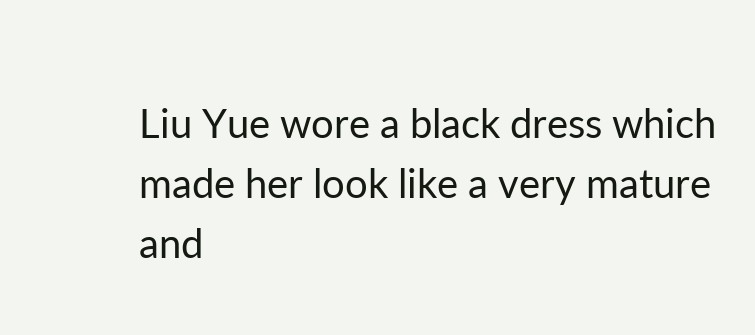Liu Yue wore a black dress which made her look like a very mature and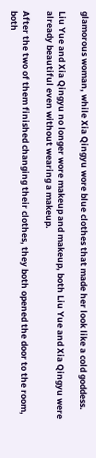glamorous woman, while Xia Qingyu wore blue clothes that made her look like a cold goddess.

Liu Yue and Xia Qingyu no longer wore makeup and makeup, both Liu Yue and Xia Qingyu were already beautiful even without wearing a makeup.

After the two of them finished changing their clothes, they both opened the door to the room, both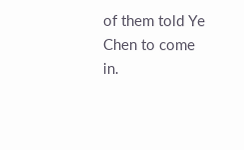of them told Ye Chen to come in.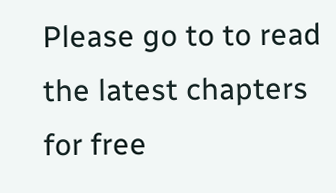Please go to to read the latest chapters for free